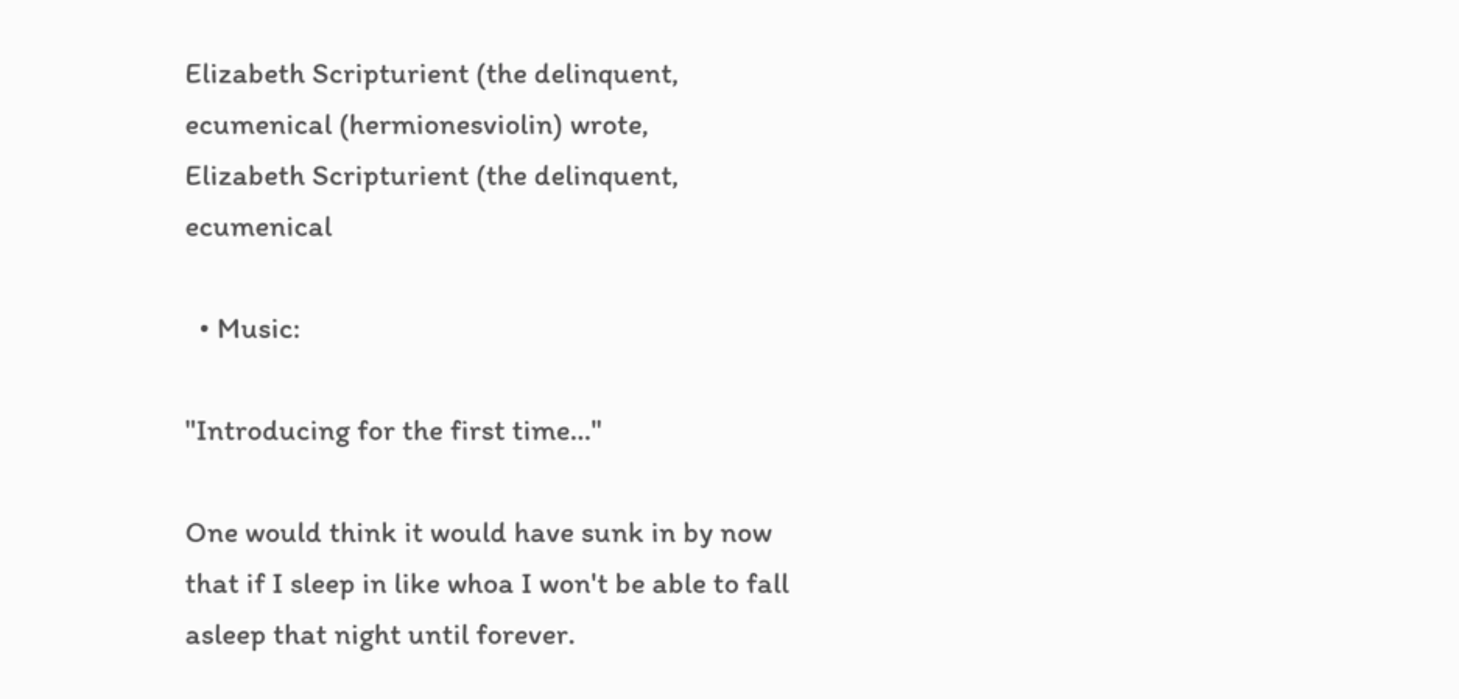Elizabeth Scripturient (the delinquent, ecumenical (hermionesviolin) wrote,
Elizabeth Scripturient (the delinquent, ecumenical

  • Music:

"Introducing for the first time..."

One would think it would have sunk in by now that if I sleep in like whoa I won't be able to fall asleep that night until forever.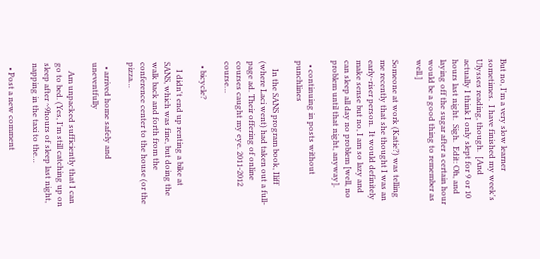But no, I'm a very slow learner sometimes.  I have finished my week's Ulysses reading, though.  [And actually I think I only slept for 9 or 10 hours last night.  Sigh.  Edit: Oh, and laying off the sugar after a certain hour would be a good thing to remember as well.]

Someone at work (Katie?) was telling me recently that she thought I was an early-riser person.  It would definitely make sense but no, I am so lazy and can sleep all day no problem [well, no problem until that night, anyway].

  • continuing in posts without punchlines

    In the SANS program book, Iliff (where Laci went) had taken out a full-page ad. Their offering of online courses caught my eye. 2011-2012 course…

  • bicycle?

    I didn't end up renting a bike at SANS, which was fine, but doing the walk back and forth from the conference center to the house (or the pizza…

  • arrived home safely and uneventfully

    Am unpacked sufficiently that I can go to bed. (Yes, I'm still catching up on sleep after ~9hours of sleep last night, napping in the taxi to the…

  • Post a new comment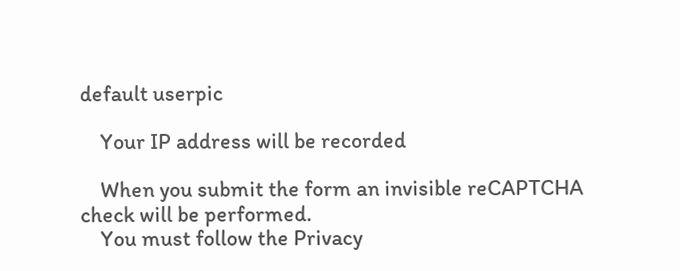default userpic

    Your IP address will be recorded

    When you submit the form an invisible reCAPTCHA check will be performed.
    You must follow the Privacy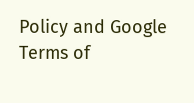Policy and Google Terms of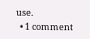use.
  • 1 comment